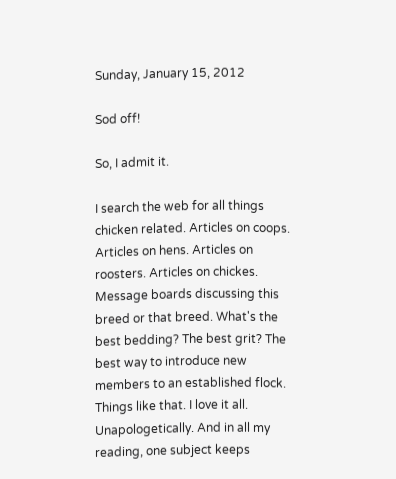Sunday, January 15, 2012

Sod off!

So, I admit it.

I search the web for all things chicken related. Articles on coops. Articles on hens. Articles on roosters. Articles on chickes. Message boards discussing this breed or that breed. What's the best bedding? The best grit? The best way to introduce new members to an established flock. Things like that. I love it all. Unapologetically. And in all my reading, one subject keeps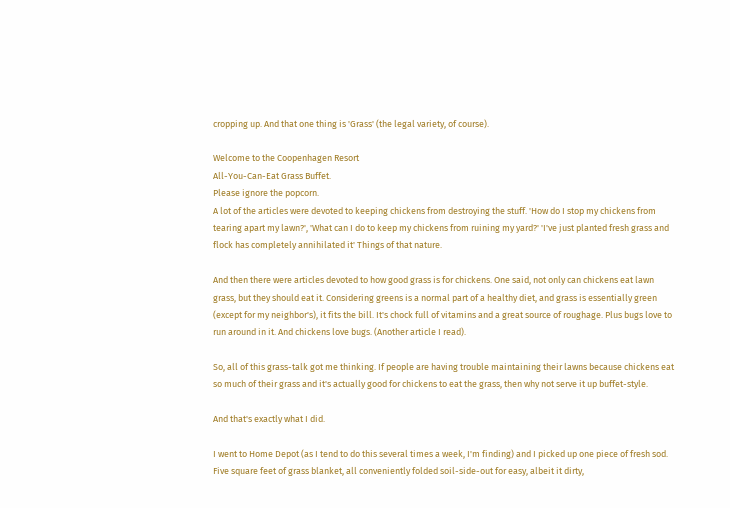cropping up. And that one thing is 'Grass' (the legal variety, of course).

Welcome to the Coopenhagen Resort
All-You-Can-Eat Grass Buffet.
Please ignore the popcorn.
A lot of the articles were devoted to keeping chickens from destroying the stuff. 'How do I stop my chickens from tearing apart my lawn?', 'What can I do to keep my chickens from ruining my yard?' 'I've just planted fresh grass and flock has completely annihilated it' Things of that nature.

And then there were articles devoted to how good grass is for chickens. One said, not only can chickens eat lawn grass, but they should eat it. Considering greens is a normal part of a healthy diet, and grass is essentially green (except for my neighbor's), it fits the bill. It's chock full of vitamins and a great source of roughage. Plus bugs love to run around in it. And chickens love bugs. (Another article I read).

So, all of this grass-talk got me thinking. If people are having trouble maintaining their lawns because chickens eat so much of their grass and it's actually good for chickens to eat the grass, then why not serve it up buffet-style.

And that's exactly what I did.

I went to Home Depot (as I tend to do this several times a week, I'm finding) and I picked up one piece of fresh sod. Five square feet of grass blanket, all conveniently folded soil-side-out for easy, albeit it dirty,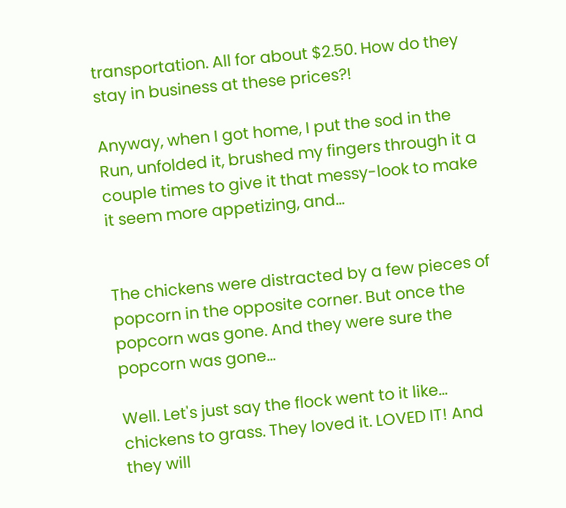transportation. All for about $2.50. How do they stay in business at these prices?!

Anyway, when I got home, I put the sod in the Run, unfolded it, brushed my fingers through it a couple times to give it that messy-look to make it seem more appetizing, and...


The chickens were distracted by a few pieces of popcorn in the opposite corner. But once the popcorn was gone. And they were sure the popcorn was gone...

Well. Let's just say the flock went to it like... chickens to grass. They loved it. LOVED IT! And they will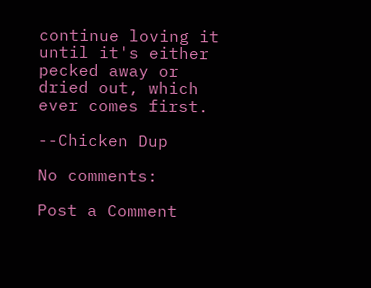continue loving it until it's either pecked away or dried out, which ever comes first.

--Chicken Dup

No comments:

Post a Comment